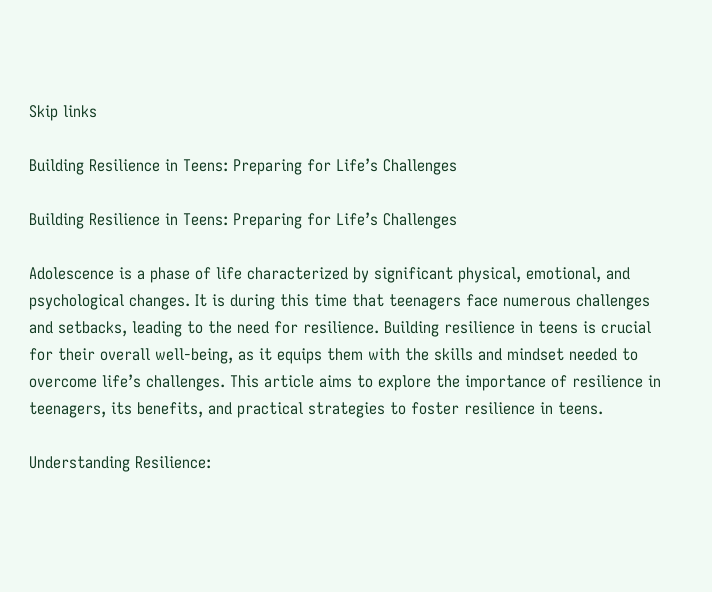Skip links

Building Resilience in Teens: Preparing for Life’s Challenges

Building Resilience in Teens: Preparing for Life’s Challenges

Adolescence is a phase of life characterized by significant physical, emotional, and psychological changes. It is during this time that teenagers face numerous challenges and setbacks, leading to the need for resilience. Building resilience in teens is crucial for their overall well-being, as it equips them with the skills and mindset needed to overcome life’s challenges. This article aims to explore the importance of resilience in teenagers, its benefits, and practical strategies to foster resilience in teens.

Understanding Resilience: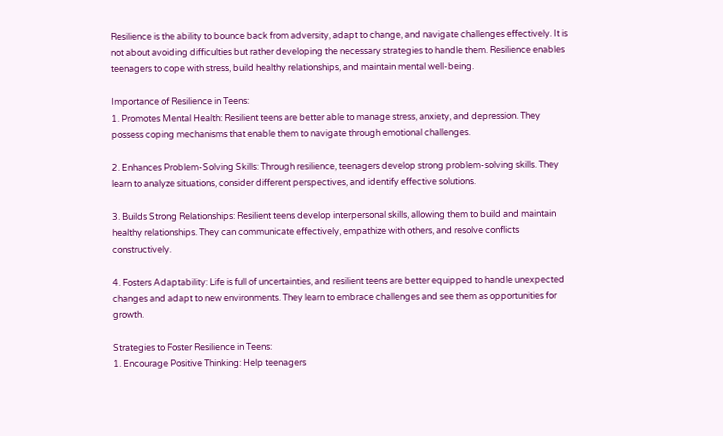Resilience is the ability to bounce back from adversity, adapt to change, and navigate challenges effectively. It is not about avoiding difficulties but rather developing the necessary strategies to handle them. Resilience enables teenagers to cope with stress, build healthy relationships, and maintain mental well-being.

Importance of Resilience in Teens:
1. Promotes Mental Health: Resilient teens are better able to manage stress, anxiety, and depression. They possess coping mechanisms that enable them to navigate through emotional challenges.

2. Enhances Problem-Solving Skills: Through resilience, teenagers develop strong problem-solving skills. They learn to analyze situations, consider different perspectives, and identify effective solutions.

3. Builds Strong Relationships: Resilient teens develop interpersonal skills, allowing them to build and maintain healthy relationships. They can communicate effectively, empathize with others, and resolve conflicts constructively.

4. Fosters Adaptability: Life is full of uncertainties, and resilient teens are better equipped to handle unexpected changes and adapt to new environments. They learn to embrace challenges and see them as opportunities for growth.

Strategies to Foster Resilience in Teens:
1. Encourage Positive Thinking: Help teenagers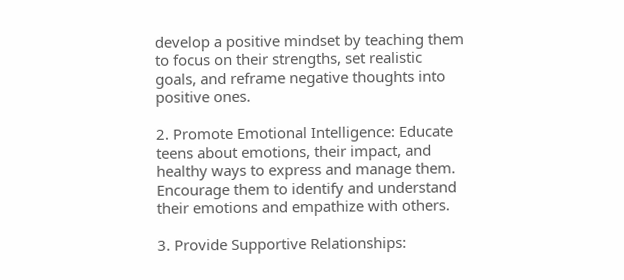develop a positive mindset by teaching them to focus on their strengths, set realistic goals, and reframe negative thoughts into positive ones.

2. Promote Emotional Intelligence: Educate teens about emotions, their impact, and healthy ways to express and manage them. Encourage them to identify and understand their emotions and empathize with others.

3. Provide Supportive Relationships: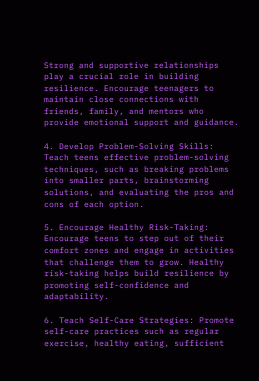Strong and supportive relationships play a crucial role in building resilience. Encourage teenagers to maintain close connections with friends, family, and mentors who provide emotional support and guidance.

4. Develop Problem-Solving Skills: Teach teens effective problem-solving techniques, such as breaking problems into smaller parts, brainstorming solutions, and evaluating the pros and cons of each option.

5. Encourage Healthy Risk-Taking: Encourage teens to step out of their comfort zones and engage in activities that challenge them to grow. Healthy risk-taking helps build resilience by promoting self-confidence and adaptability.

6. Teach Self-Care Strategies: Promote self-care practices such as regular exercise, healthy eating, sufficient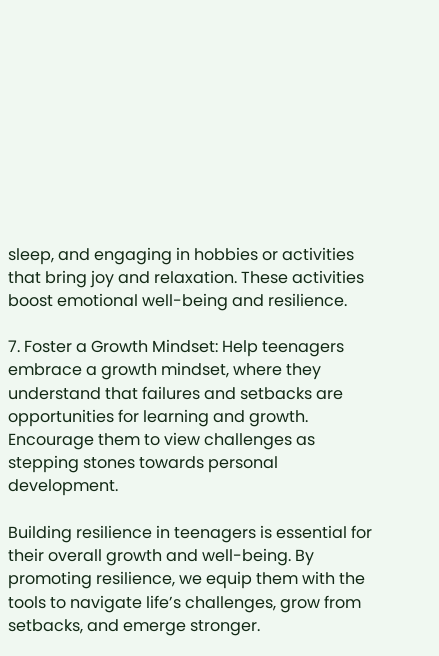sleep, and engaging in hobbies or activities that bring joy and relaxation. These activities boost emotional well-being and resilience.

7. Foster a Growth Mindset: Help teenagers embrace a growth mindset, where they understand that failures and setbacks are opportunities for learning and growth. Encourage them to view challenges as stepping stones towards personal development.

Building resilience in teenagers is essential for their overall growth and well-being. By promoting resilience, we equip them with the tools to navigate life’s challenges, grow from setbacks, and emerge stronger.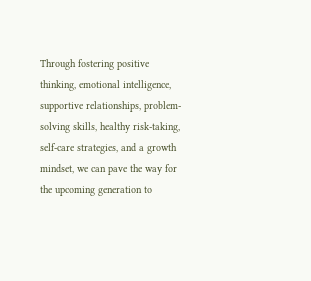Through fostering positive thinking, emotional intelligence, supportive relationships, problem-solving skills, healthy risk-taking, self-care strategies, and a growth mindset, we can pave the way for the upcoming generation to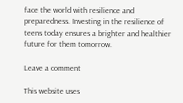face the world with resilience and preparedness. Investing in the resilience of teens today ensures a brighter and healthier future for them tomorrow.

Leave a comment

This website uses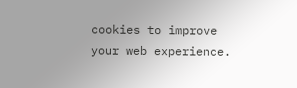cookies to improve your web experience.